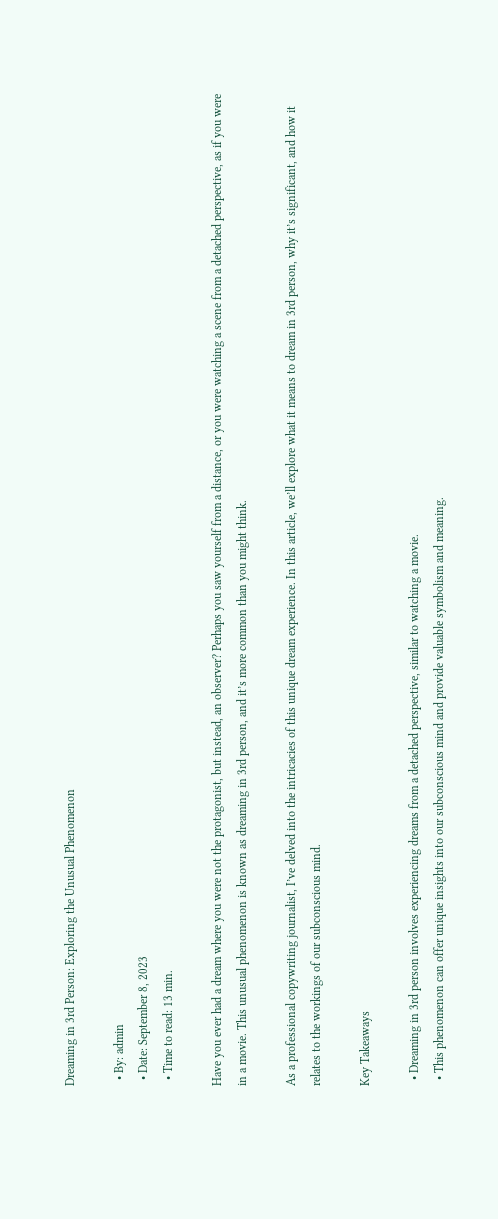Dreaming in 3rd Person: Exploring the Unusual Phenomenon

  • By: admin
  • Date: September 8, 2023
  • Time to read: 13 min.

Have you ever had a dream where you were not the protagonist, but instead, an observer? Perhaps you saw yourself from a distance, or you were watching a scene from a detached perspective, as if you were in a movie. This unusual phenomenon is known as dreaming in 3rd person, and it’s more common than you might think.

As a professional copywriting journalist, I’ve delved into the intricacies of this unique dream experience. In this article, we’ll explore what it means to dream in 3rd person, why it’s significant, and how it relates to the workings of our subconscious mind.

Key Takeaways

  • Dreaming in 3rd person involves experiencing dreams from a detached perspective, similar to watching a movie.
  • This phenomenon can offer unique insights into our subconscious mind and provide valuable symbolism and meaning.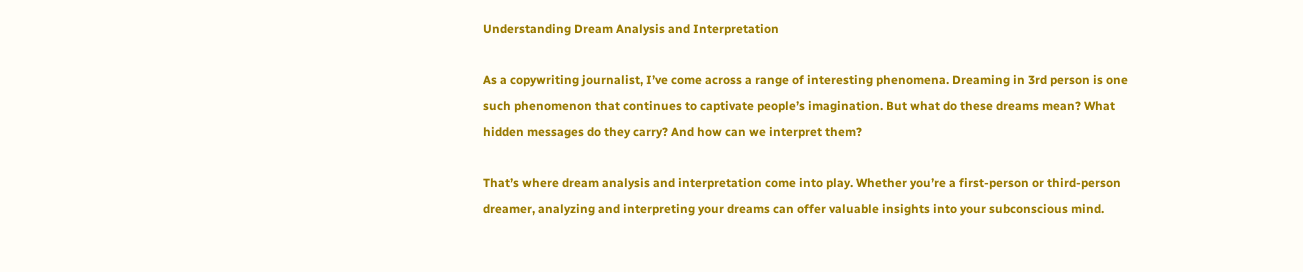Understanding Dream Analysis and Interpretation

As a copywriting journalist, I’ve come across a range of interesting phenomena. Dreaming in 3rd person is one such phenomenon that continues to captivate people’s imagination. But what do these dreams mean? What hidden messages do they carry? And how can we interpret them?

That’s where dream analysis and interpretation come into play. Whether you’re a first-person or third-person dreamer, analyzing and interpreting your dreams can offer valuable insights into your subconscious mind.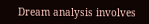Dream analysis involves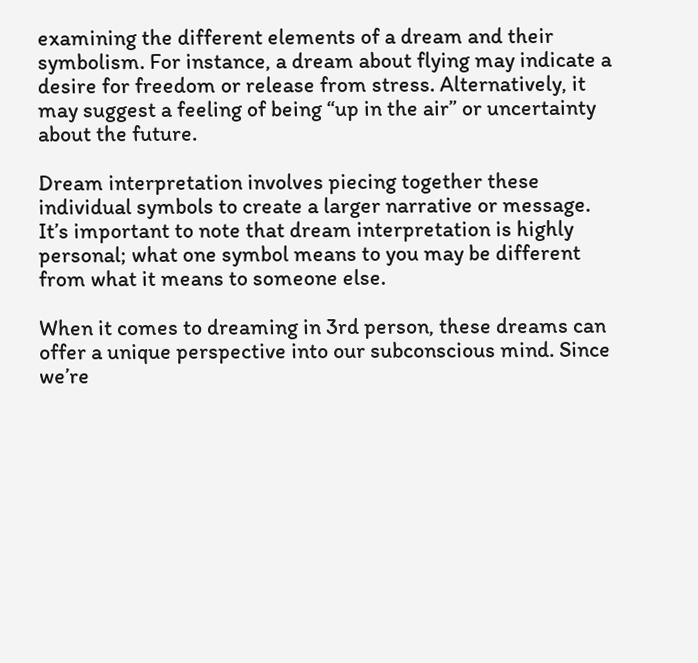examining the different elements of a dream and their symbolism. For instance, a dream about flying may indicate a desire for freedom or release from stress. Alternatively, it may suggest a feeling of being “up in the air” or uncertainty about the future.

Dream interpretation involves piecing together these individual symbols to create a larger narrative or message. It’s important to note that dream interpretation is highly personal; what one symbol means to you may be different from what it means to someone else.

When it comes to dreaming in 3rd person, these dreams can offer a unique perspective into our subconscious mind. Since we’re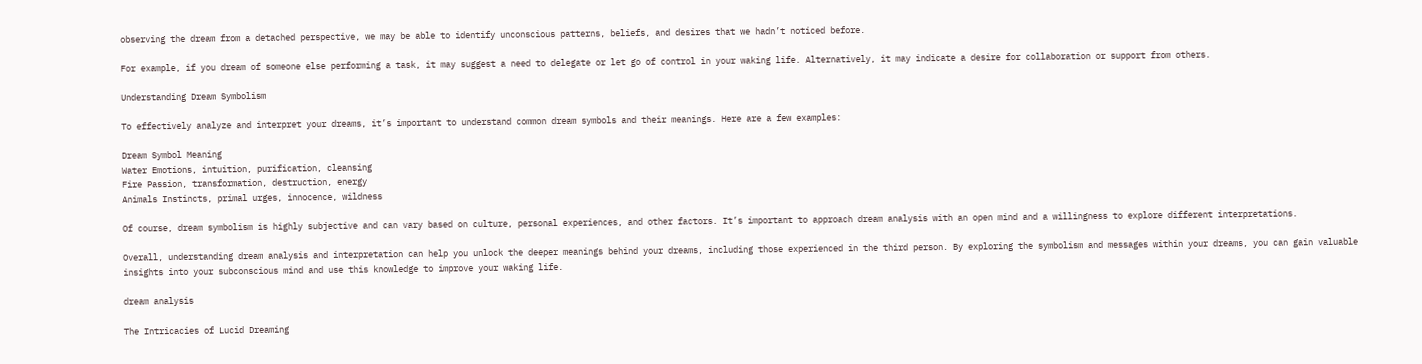observing the dream from a detached perspective, we may be able to identify unconscious patterns, beliefs, and desires that we hadn’t noticed before.

For example, if you dream of someone else performing a task, it may suggest a need to delegate or let go of control in your waking life. Alternatively, it may indicate a desire for collaboration or support from others.

Understanding Dream Symbolism

To effectively analyze and interpret your dreams, it’s important to understand common dream symbols and their meanings. Here are a few examples:

Dream Symbol Meaning
Water Emotions, intuition, purification, cleansing
Fire Passion, transformation, destruction, energy
Animals Instincts, primal urges, innocence, wildness

Of course, dream symbolism is highly subjective and can vary based on culture, personal experiences, and other factors. It’s important to approach dream analysis with an open mind and a willingness to explore different interpretations.

Overall, understanding dream analysis and interpretation can help you unlock the deeper meanings behind your dreams, including those experienced in the third person. By exploring the symbolism and messages within your dreams, you can gain valuable insights into your subconscious mind and use this knowledge to improve your waking life.

dream analysis

The Intricacies of Lucid Dreaming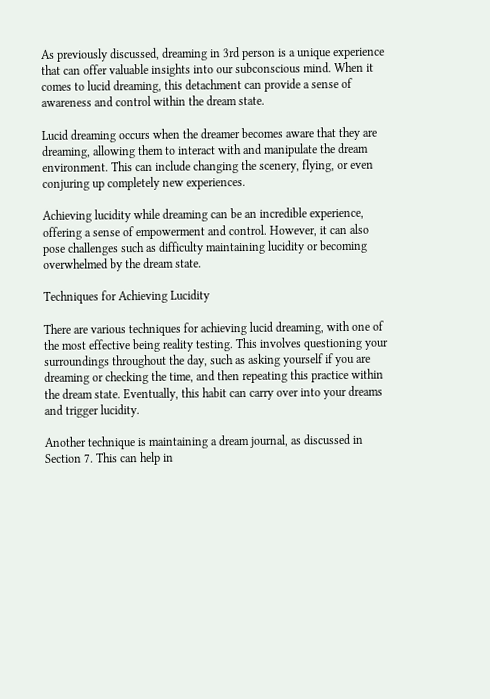As previously discussed, dreaming in 3rd person is a unique experience that can offer valuable insights into our subconscious mind. When it comes to lucid dreaming, this detachment can provide a sense of awareness and control within the dream state.

Lucid dreaming occurs when the dreamer becomes aware that they are dreaming, allowing them to interact with and manipulate the dream environment. This can include changing the scenery, flying, or even conjuring up completely new experiences.

Achieving lucidity while dreaming can be an incredible experience, offering a sense of empowerment and control. However, it can also pose challenges such as difficulty maintaining lucidity or becoming overwhelmed by the dream state.

Techniques for Achieving Lucidity

There are various techniques for achieving lucid dreaming, with one of the most effective being reality testing. This involves questioning your surroundings throughout the day, such as asking yourself if you are dreaming or checking the time, and then repeating this practice within the dream state. Eventually, this habit can carry over into your dreams and trigger lucidity.

Another technique is maintaining a dream journal, as discussed in Section 7. This can help in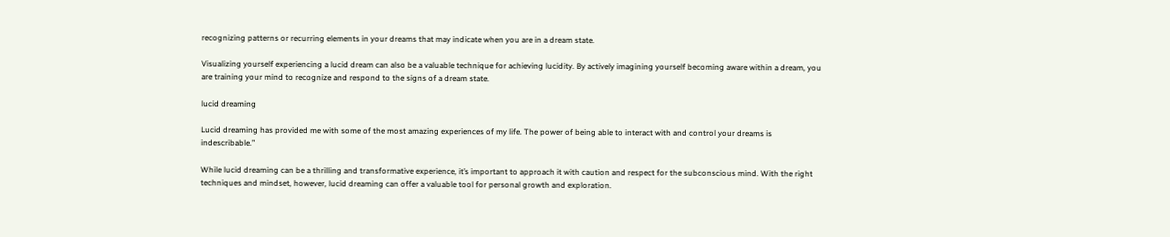recognizing patterns or recurring elements in your dreams that may indicate when you are in a dream state.

Visualizing yourself experiencing a lucid dream can also be a valuable technique for achieving lucidity. By actively imagining yourself becoming aware within a dream, you are training your mind to recognize and respond to the signs of a dream state.

lucid dreaming

Lucid dreaming has provided me with some of the most amazing experiences of my life. The power of being able to interact with and control your dreams is indescribable.”

While lucid dreaming can be a thrilling and transformative experience, it’s important to approach it with caution and respect for the subconscious mind. With the right techniques and mindset, however, lucid dreaming can offer a valuable tool for personal growth and exploration.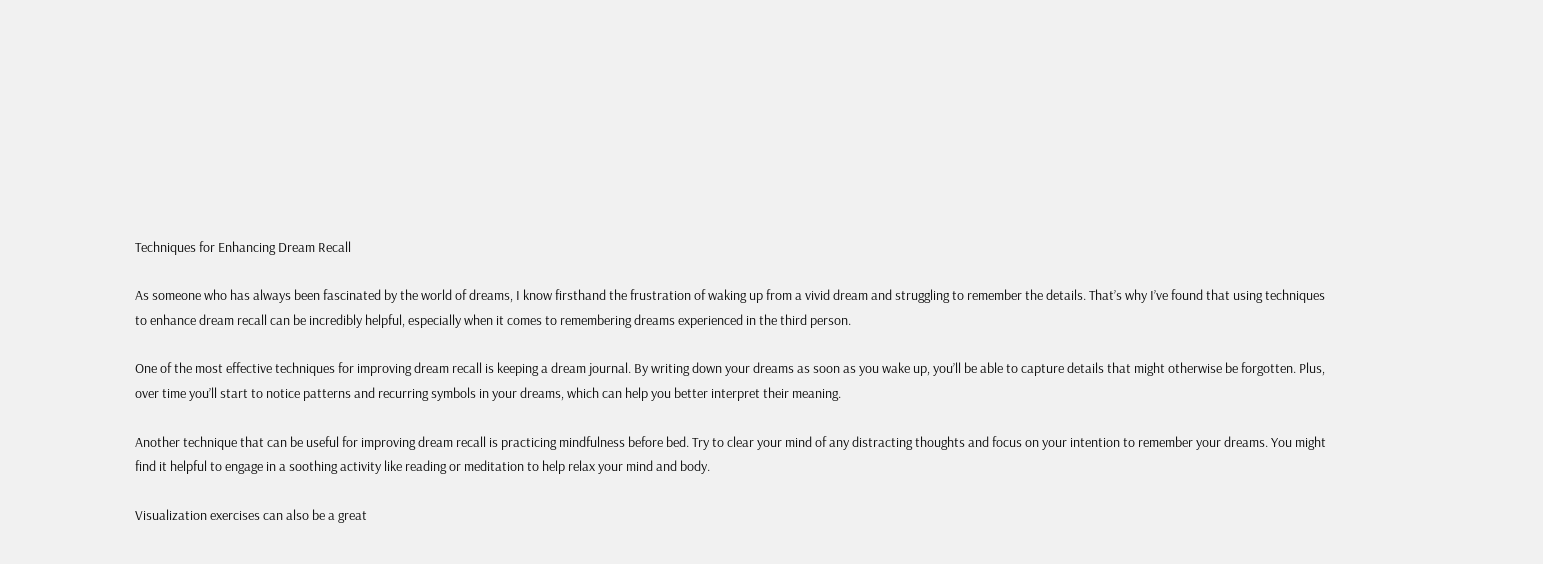Techniques for Enhancing Dream Recall

As someone who has always been fascinated by the world of dreams, I know firsthand the frustration of waking up from a vivid dream and struggling to remember the details. That’s why I’ve found that using techniques to enhance dream recall can be incredibly helpful, especially when it comes to remembering dreams experienced in the third person.

One of the most effective techniques for improving dream recall is keeping a dream journal. By writing down your dreams as soon as you wake up, you’ll be able to capture details that might otherwise be forgotten. Plus, over time you’ll start to notice patterns and recurring symbols in your dreams, which can help you better interpret their meaning.

Another technique that can be useful for improving dream recall is practicing mindfulness before bed. Try to clear your mind of any distracting thoughts and focus on your intention to remember your dreams. You might find it helpful to engage in a soothing activity like reading or meditation to help relax your mind and body.

Visualization exercises can also be a great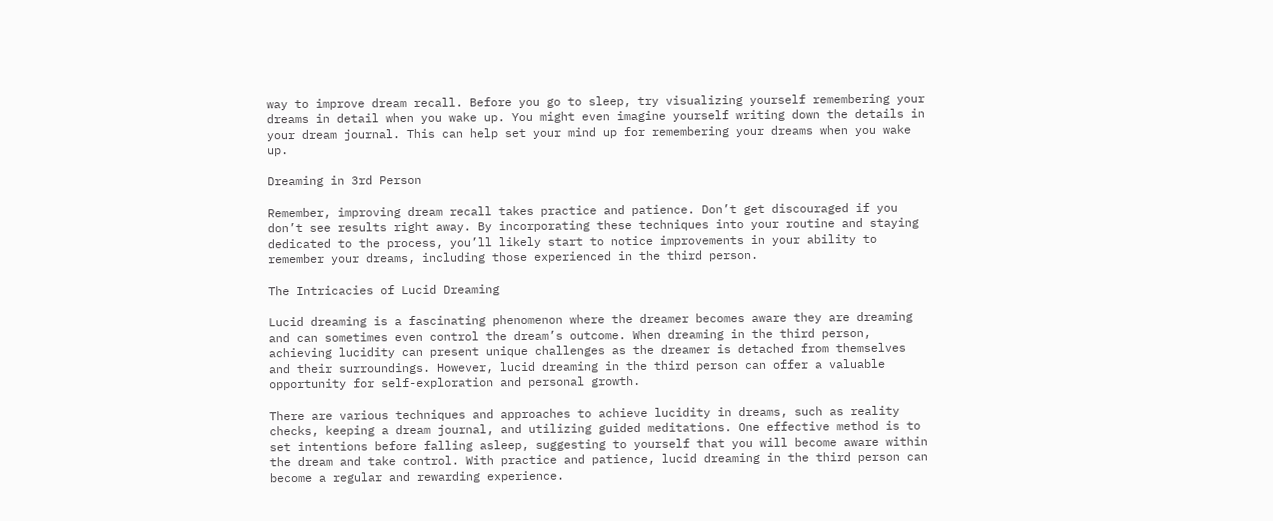way to improve dream recall. Before you go to sleep, try visualizing yourself remembering your dreams in detail when you wake up. You might even imagine yourself writing down the details in your dream journal. This can help set your mind up for remembering your dreams when you wake up.

Dreaming in 3rd Person

Remember, improving dream recall takes practice and patience. Don’t get discouraged if you don’t see results right away. By incorporating these techniques into your routine and staying dedicated to the process, you’ll likely start to notice improvements in your ability to remember your dreams, including those experienced in the third person.

The Intricacies of Lucid Dreaming

Lucid dreaming is a fascinating phenomenon where the dreamer becomes aware they are dreaming and can sometimes even control the dream’s outcome. When dreaming in the third person, achieving lucidity can present unique challenges as the dreamer is detached from themselves and their surroundings. However, lucid dreaming in the third person can offer a valuable opportunity for self-exploration and personal growth.

There are various techniques and approaches to achieve lucidity in dreams, such as reality checks, keeping a dream journal, and utilizing guided meditations. One effective method is to set intentions before falling asleep, suggesting to yourself that you will become aware within the dream and take control. With practice and patience, lucid dreaming in the third person can become a regular and rewarding experience.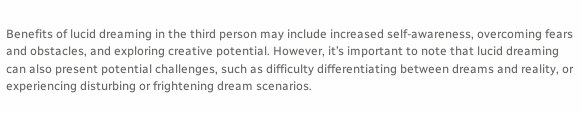Benefits of lucid dreaming in the third person may include increased self-awareness, overcoming fears and obstacles, and exploring creative potential. However, it’s important to note that lucid dreaming can also present potential challenges, such as difficulty differentiating between dreams and reality, or experiencing disturbing or frightening dream scenarios.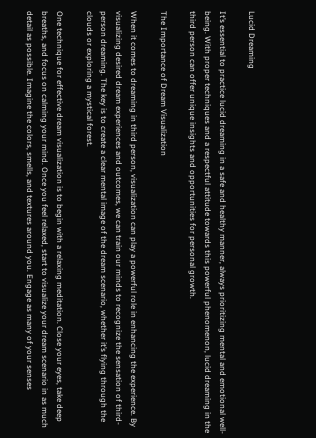Lucid Dreaming

It’s essential to practice lucid dreaming in a safe and healthy manner, always prioritizing mental and emotional well-being. With proper techniques and a respectful attitude towards this powerful phenomenon, lucid dreaming in the third person can offer unique insights and opportunities for personal growth.

The Importance of Dream Visualization

When it comes to dreaming in third person, visualization can play a powerful role in enhancing the experience. By visualizing desired dream experiences and outcomes, we can train our minds to recognize the sensation of third-person dreaming. The key is to create a clear mental image of the dream scenario, whether it’s flying through the clouds or exploring a mystical forest.

One technique for effective dream visualization is to begin with a relaxing meditation. Close your eyes, take deep breaths, and focus on calming your mind. Once you feel relaxed, start to visualize your dream scenario in as much detail as possible. Imagine the colors, smells, and textures around you. Engage as many of your senses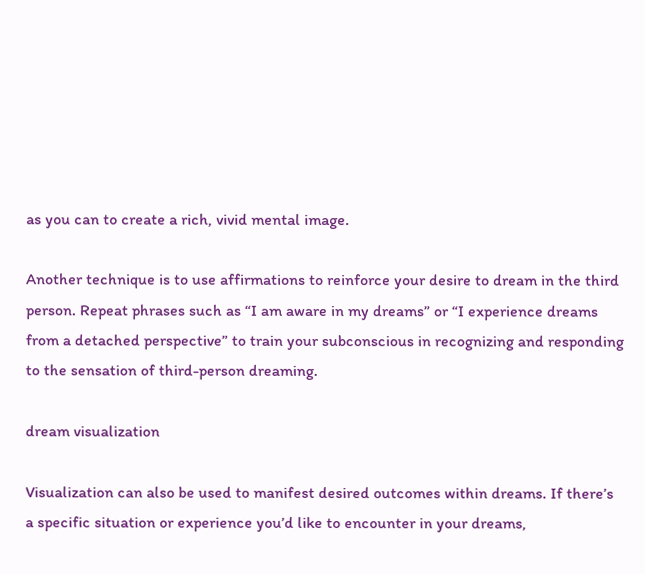as you can to create a rich, vivid mental image.

Another technique is to use affirmations to reinforce your desire to dream in the third person. Repeat phrases such as “I am aware in my dreams” or “I experience dreams from a detached perspective” to train your subconscious in recognizing and responding to the sensation of third-person dreaming.

dream visualization

Visualization can also be used to manifest desired outcomes within dreams. If there’s a specific situation or experience you’d like to encounter in your dreams,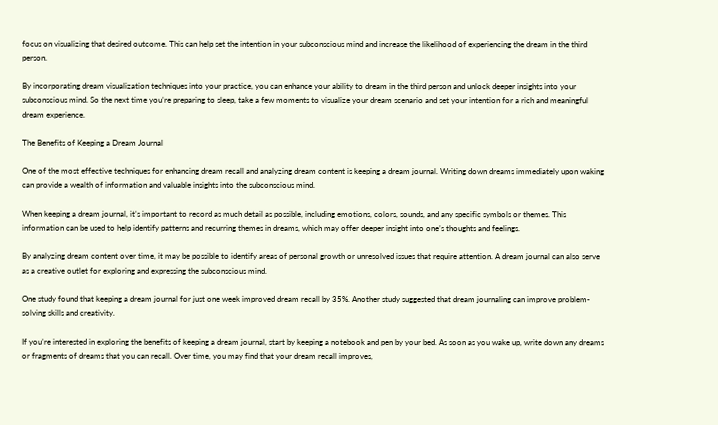focus on visualizing that desired outcome. This can help set the intention in your subconscious mind and increase the likelihood of experiencing the dream in the third person.

By incorporating dream visualization techniques into your practice, you can enhance your ability to dream in the third person and unlock deeper insights into your subconscious mind. So the next time you’re preparing to sleep, take a few moments to visualize your dream scenario and set your intention for a rich and meaningful dream experience.

The Benefits of Keeping a Dream Journal

One of the most effective techniques for enhancing dream recall and analyzing dream content is keeping a dream journal. Writing down dreams immediately upon waking can provide a wealth of information and valuable insights into the subconscious mind.

When keeping a dream journal, it’s important to record as much detail as possible, including emotions, colors, sounds, and any specific symbols or themes. This information can be used to help identify patterns and recurring themes in dreams, which may offer deeper insight into one’s thoughts and feelings.

By analyzing dream content over time, it may be possible to identify areas of personal growth or unresolved issues that require attention. A dream journal can also serve as a creative outlet for exploring and expressing the subconscious mind.

One study found that keeping a dream journal for just one week improved dream recall by 35%. Another study suggested that dream journaling can improve problem-solving skills and creativity.

If you’re interested in exploring the benefits of keeping a dream journal, start by keeping a notebook and pen by your bed. As soon as you wake up, write down any dreams or fragments of dreams that you can recall. Over time, you may find that your dream recall improves,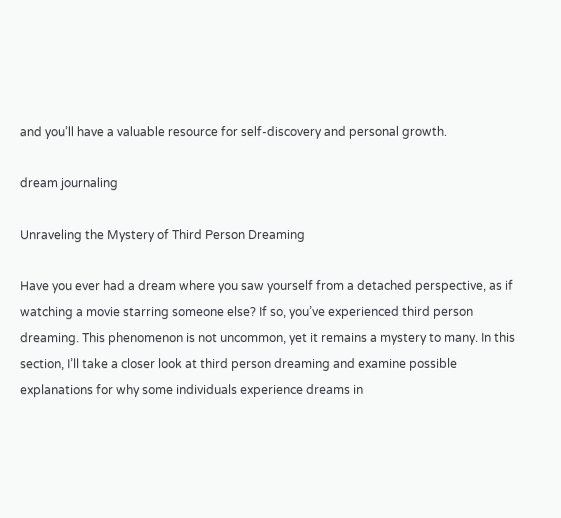and you’ll have a valuable resource for self-discovery and personal growth.

dream journaling

Unraveling the Mystery of Third Person Dreaming

Have you ever had a dream where you saw yourself from a detached perspective, as if watching a movie starring someone else? If so, you’ve experienced third person dreaming. This phenomenon is not uncommon, yet it remains a mystery to many. In this section, I’ll take a closer look at third person dreaming and examine possible explanations for why some individuals experience dreams in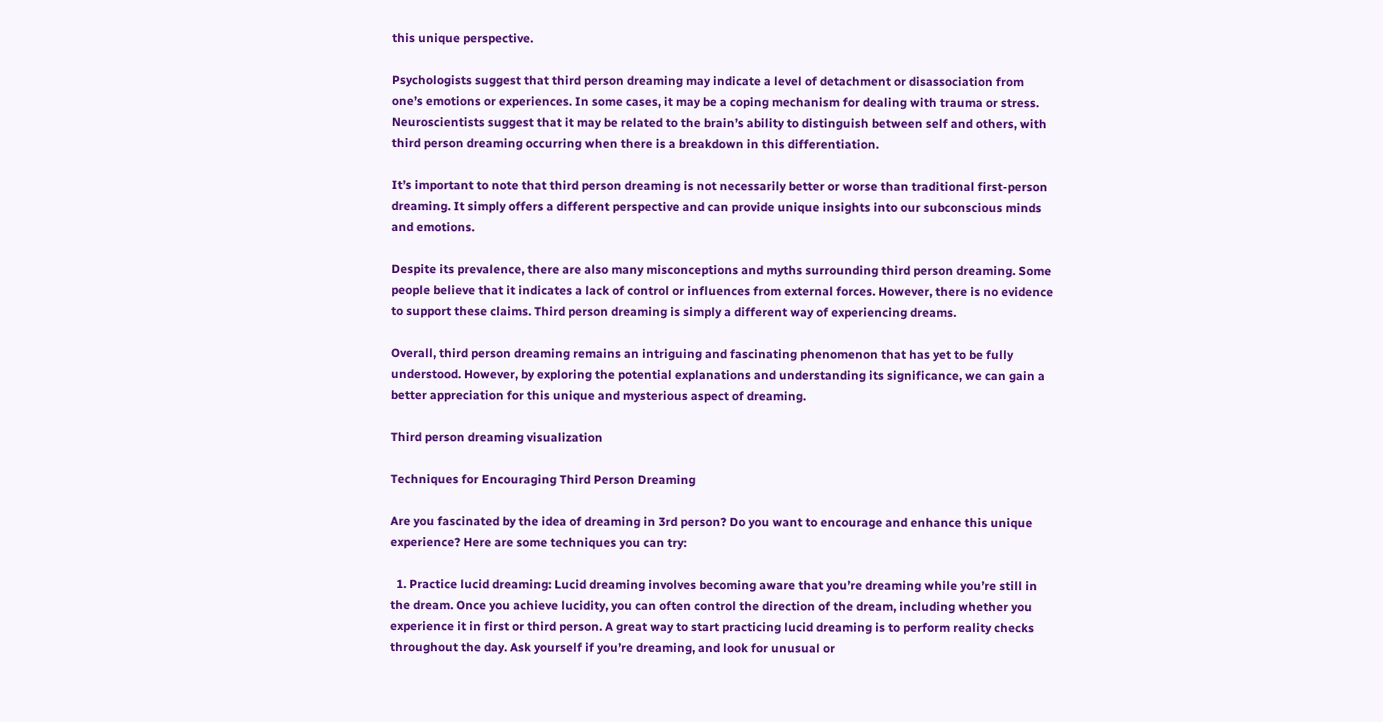this unique perspective.

Psychologists suggest that third person dreaming may indicate a level of detachment or disassociation from one’s emotions or experiences. In some cases, it may be a coping mechanism for dealing with trauma or stress. Neuroscientists suggest that it may be related to the brain’s ability to distinguish between self and others, with third person dreaming occurring when there is a breakdown in this differentiation.

It’s important to note that third person dreaming is not necessarily better or worse than traditional first-person dreaming. It simply offers a different perspective and can provide unique insights into our subconscious minds and emotions.

Despite its prevalence, there are also many misconceptions and myths surrounding third person dreaming. Some people believe that it indicates a lack of control or influences from external forces. However, there is no evidence to support these claims. Third person dreaming is simply a different way of experiencing dreams.

Overall, third person dreaming remains an intriguing and fascinating phenomenon that has yet to be fully understood. However, by exploring the potential explanations and understanding its significance, we can gain a better appreciation for this unique and mysterious aspect of dreaming.

Third person dreaming visualization

Techniques for Encouraging Third Person Dreaming

Are you fascinated by the idea of dreaming in 3rd person? Do you want to encourage and enhance this unique experience? Here are some techniques you can try:

  1. Practice lucid dreaming: Lucid dreaming involves becoming aware that you’re dreaming while you’re still in the dream. Once you achieve lucidity, you can often control the direction of the dream, including whether you experience it in first or third person. A great way to start practicing lucid dreaming is to perform reality checks throughout the day. Ask yourself if you’re dreaming, and look for unusual or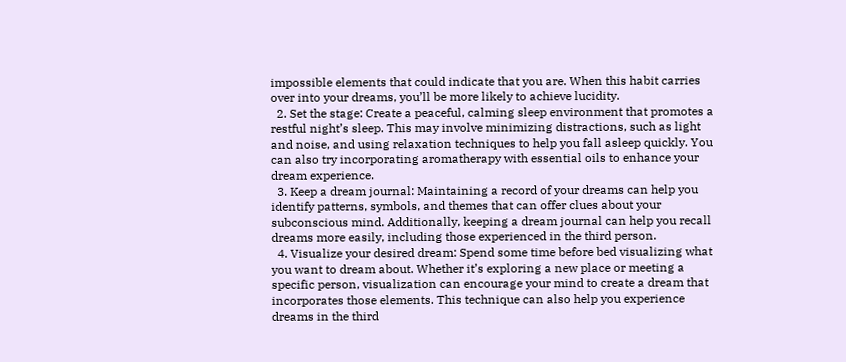impossible elements that could indicate that you are. When this habit carries over into your dreams, you’ll be more likely to achieve lucidity.
  2. Set the stage: Create a peaceful, calming sleep environment that promotes a restful night’s sleep. This may involve minimizing distractions, such as light and noise, and using relaxation techniques to help you fall asleep quickly. You can also try incorporating aromatherapy with essential oils to enhance your dream experience.
  3. Keep a dream journal: Maintaining a record of your dreams can help you identify patterns, symbols, and themes that can offer clues about your subconscious mind. Additionally, keeping a dream journal can help you recall dreams more easily, including those experienced in the third person.
  4. Visualize your desired dream: Spend some time before bed visualizing what you want to dream about. Whether it’s exploring a new place or meeting a specific person, visualization can encourage your mind to create a dream that incorporates those elements. This technique can also help you experience dreams in the third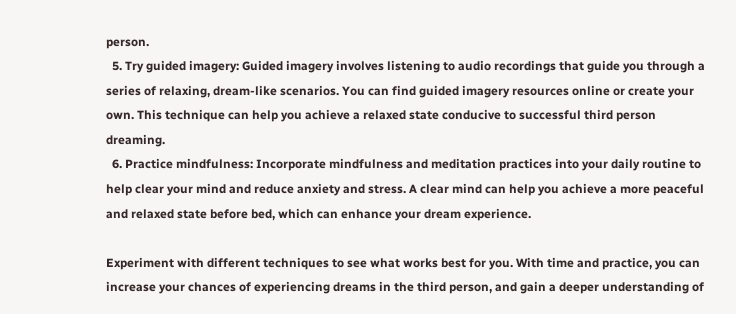person.
  5. Try guided imagery: Guided imagery involves listening to audio recordings that guide you through a series of relaxing, dream-like scenarios. You can find guided imagery resources online or create your own. This technique can help you achieve a relaxed state conducive to successful third person dreaming.
  6. Practice mindfulness: Incorporate mindfulness and meditation practices into your daily routine to help clear your mind and reduce anxiety and stress. A clear mind can help you achieve a more peaceful and relaxed state before bed, which can enhance your dream experience.

Experiment with different techniques to see what works best for you. With time and practice, you can increase your chances of experiencing dreams in the third person, and gain a deeper understanding of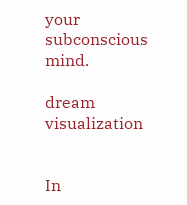your subconscious mind.

dream visualization


In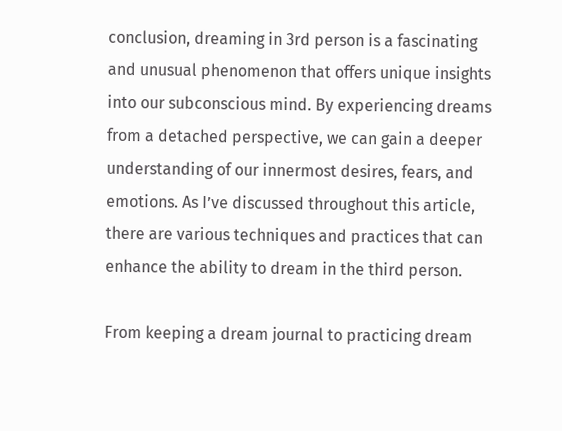conclusion, dreaming in 3rd person is a fascinating and unusual phenomenon that offers unique insights into our subconscious mind. By experiencing dreams from a detached perspective, we can gain a deeper understanding of our innermost desires, fears, and emotions. As I’ve discussed throughout this article, there are various techniques and practices that can enhance the ability to dream in the third person.

From keeping a dream journal to practicing dream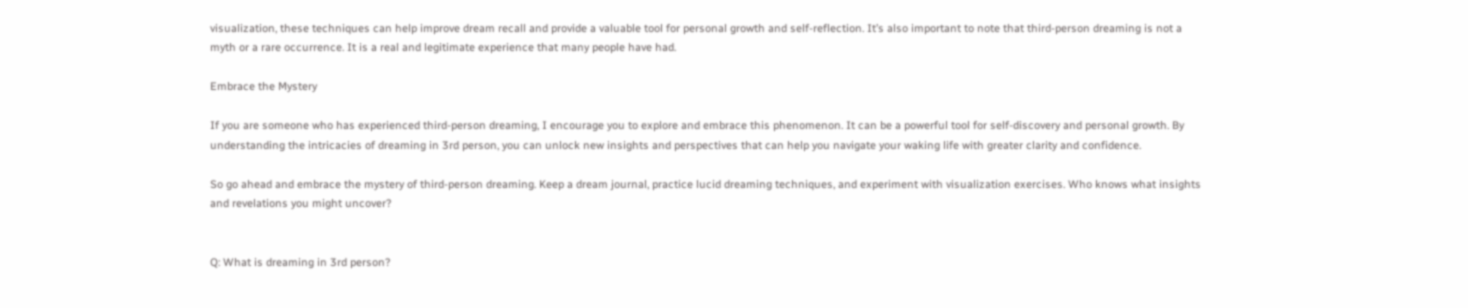visualization, these techniques can help improve dream recall and provide a valuable tool for personal growth and self-reflection. It’s also important to note that third-person dreaming is not a myth or a rare occurrence. It is a real and legitimate experience that many people have had.

Embrace the Mystery

If you are someone who has experienced third-person dreaming, I encourage you to explore and embrace this phenomenon. It can be a powerful tool for self-discovery and personal growth. By understanding the intricacies of dreaming in 3rd person, you can unlock new insights and perspectives that can help you navigate your waking life with greater clarity and confidence.

So go ahead and embrace the mystery of third-person dreaming. Keep a dream journal, practice lucid dreaming techniques, and experiment with visualization exercises. Who knows what insights and revelations you might uncover?


Q: What is dreaming in 3rd person?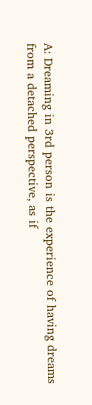A: Dreaming in 3rd person is the experience of having dreams from a detached perspective, as if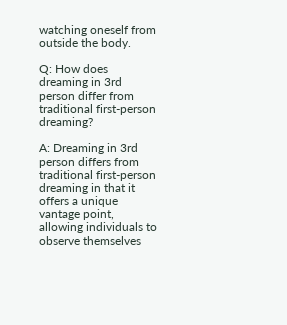watching oneself from outside the body.

Q: How does dreaming in 3rd person differ from traditional first-person dreaming?

A: Dreaming in 3rd person differs from traditional first-person dreaming in that it offers a unique vantage point, allowing individuals to observe themselves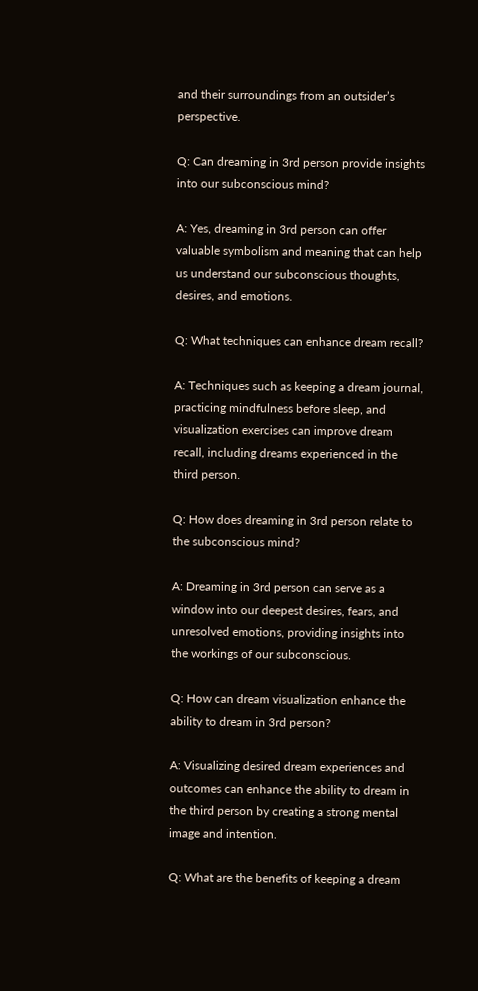and their surroundings from an outsider’s perspective.

Q: Can dreaming in 3rd person provide insights into our subconscious mind?

A: Yes, dreaming in 3rd person can offer valuable symbolism and meaning that can help us understand our subconscious thoughts, desires, and emotions.

Q: What techniques can enhance dream recall?

A: Techniques such as keeping a dream journal, practicing mindfulness before sleep, and visualization exercises can improve dream recall, including dreams experienced in the third person.

Q: How does dreaming in 3rd person relate to the subconscious mind?

A: Dreaming in 3rd person can serve as a window into our deepest desires, fears, and unresolved emotions, providing insights into the workings of our subconscious.

Q: How can dream visualization enhance the ability to dream in 3rd person?

A: Visualizing desired dream experiences and outcomes can enhance the ability to dream in the third person by creating a strong mental image and intention.

Q: What are the benefits of keeping a dream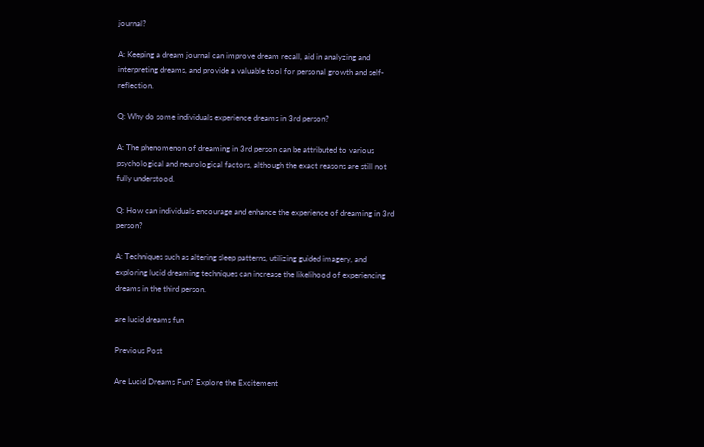journal?

A: Keeping a dream journal can improve dream recall, aid in analyzing and interpreting dreams, and provide a valuable tool for personal growth and self-reflection.

Q: Why do some individuals experience dreams in 3rd person?

A: The phenomenon of dreaming in 3rd person can be attributed to various psychological and neurological factors, although the exact reasons are still not fully understood.

Q: How can individuals encourage and enhance the experience of dreaming in 3rd person?

A: Techniques such as altering sleep patterns, utilizing guided imagery, and exploring lucid dreaming techniques can increase the likelihood of experiencing dreams in the third person.

are lucid dreams fun

Previous Post

Are Lucid Dreams Fun? Explore the Excitement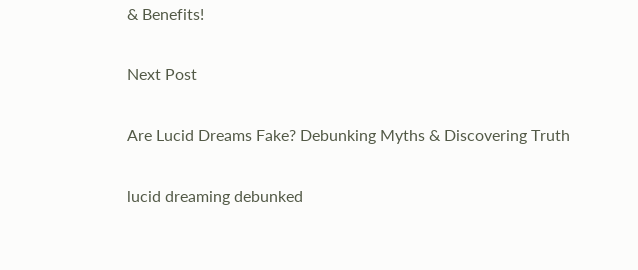& Benefits!

Next Post

Are Lucid Dreams Fake? Debunking Myths & Discovering Truth

lucid dreaming debunked